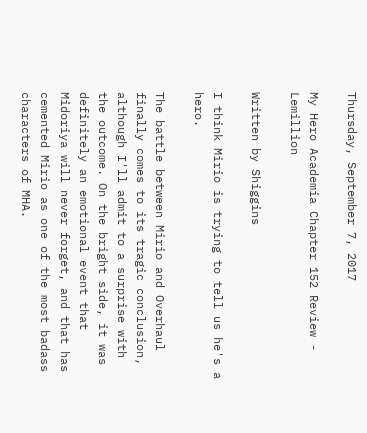Thursday, September 7, 2017

My Hero Academia Chapter 152 Review - Lemillion

Written by Shiggins

I think Mirio is trying to tell us he's a hero.

The battle between Mirio and Overhaul finally comes to its tragic conclusion, although I'll admit to a surprise with the outcome. On the bright side, it was definitely an emotional event that Midoriya will never forget, and that has cemented Mirio as one of the most badass characters of MHA.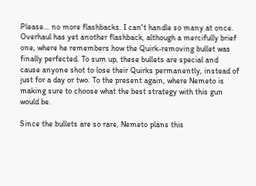Please... no more flashbacks. I can't handle so many at once.
Overhaul has yet another flashback, although a mercifully brief one, where he remembers how the Quirk-removing bullet was finally perfected. To sum up, these bullets are special and cause anyone shot to lose their Quirks permanently, instead of just for a day or two. To the present again, where Nemeto is making sure to choose what the best strategy with this gun would be.

Since the bullets are so rare, Nemeto plans this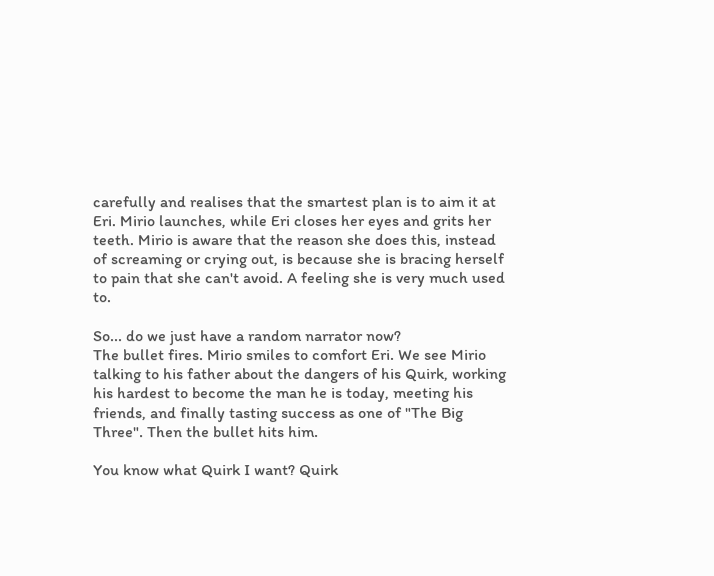carefully and realises that the smartest plan is to aim it at Eri. Mirio launches, while Eri closes her eyes and grits her teeth. Mirio is aware that the reason she does this, instead of screaming or crying out, is because she is bracing herself to pain that she can't avoid. A feeling she is very much used to.

So... do we just have a random narrator now?
The bullet fires. Mirio smiles to comfort Eri. We see Mirio talking to his father about the dangers of his Quirk, working his hardest to become the man he is today, meeting his friends, and finally tasting success as one of "The Big Three". Then the bullet hits him.

You know what Quirk I want? Quirk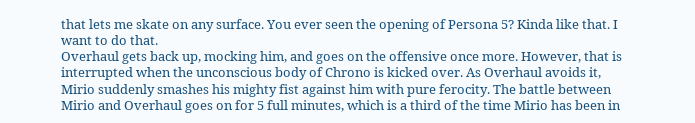that lets me skate on any surface. You ever seen the opening of Persona 5? Kinda like that. I want to do that.
Overhaul gets back up, mocking him, and goes on the offensive once more. However, that is interrupted when the unconscious body of Chrono is kicked over. As Overhaul avoids it, Mirio suddenly smashes his mighty fist against him with pure ferocity. The battle between Mirio and Overhaul goes on for 5 full minutes, which is a third of the time Mirio has been in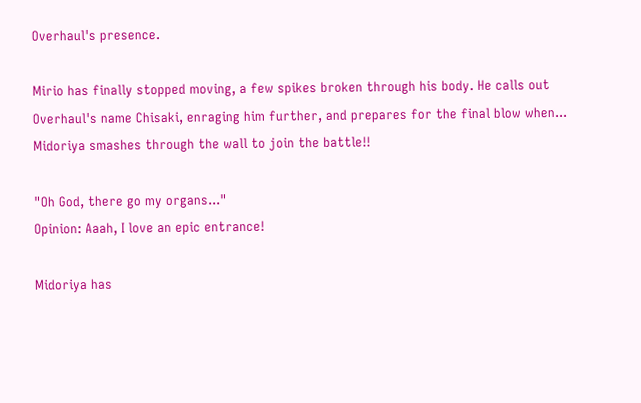Overhaul's presence.

Mirio has finally stopped moving, a few spikes broken through his body. He calls out Overhaul's name Chisaki, enraging him further, and prepares for the final blow when... Midoriya smashes through the wall to join the battle!!

"Oh God, there go my organs..."
Opinion: Aaah, I love an epic entrance!

Midoriya has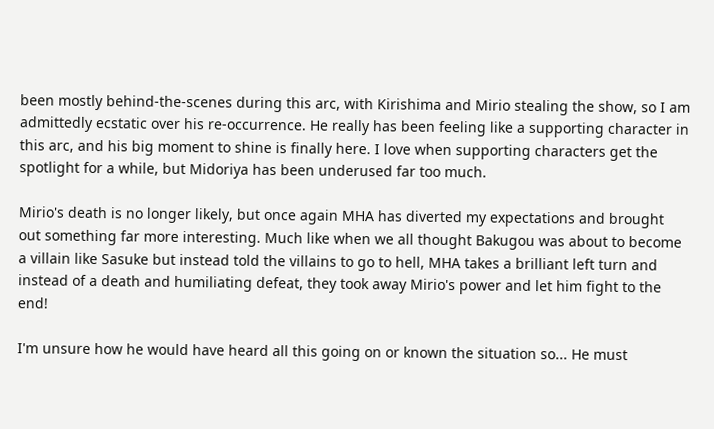been mostly behind-the-scenes during this arc, with Kirishima and Mirio stealing the show, so I am admittedly ecstatic over his re-occurrence. He really has been feeling like a supporting character in this arc, and his big moment to shine is finally here. I love when supporting characters get the spotlight for a while, but Midoriya has been underused far too much.

Mirio's death is no longer likely, but once again MHA has diverted my expectations and brought out something far more interesting. Much like when we all thought Bakugou was about to become a villain like Sasuke but instead told the villains to go to hell, MHA takes a brilliant left turn and instead of a death and humiliating defeat, they took away Mirio's power and let him fight to the end!

I'm unsure how he would have heard all this going on or known the situation so... He must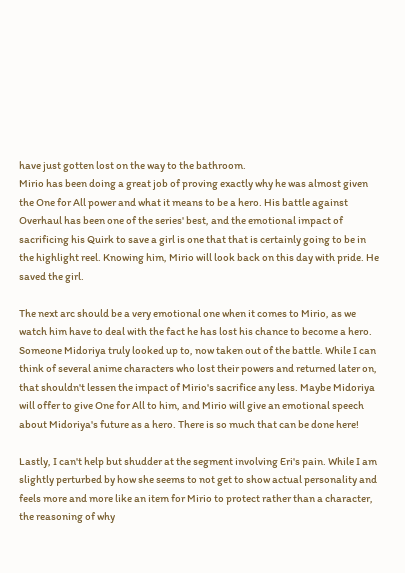have just gotten lost on the way to the bathroom.
Mirio has been doing a great job of proving exactly why he was almost given the One for All power and what it means to be a hero. His battle against Overhaul has been one of the series' best, and the emotional impact of sacrificing his Quirk to save a girl is one that that is certainly going to be in the highlight reel. Knowing him, Mirio will look back on this day with pride. He saved the girl.

The next arc should be a very emotional one when it comes to Mirio, as we watch him have to deal with the fact he has lost his chance to become a hero. Someone Midoriya truly looked up to, now taken out of the battle. While I can think of several anime characters who lost their powers and returned later on, that shouldn't lessen the impact of Mirio's sacrifice any less. Maybe Midoriya will offer to give One for All to him, and Mirio will give an emotional speech about Midoriya's future as a hero. There is so much that can be done here!

Lastly, I can't help but shudder at the segment involving Eri's pain. While I am slightly perturbed by how she seems to not get to show actual personality and feels more and more like an item for Mirio to protect rather than a character, the reasoning of why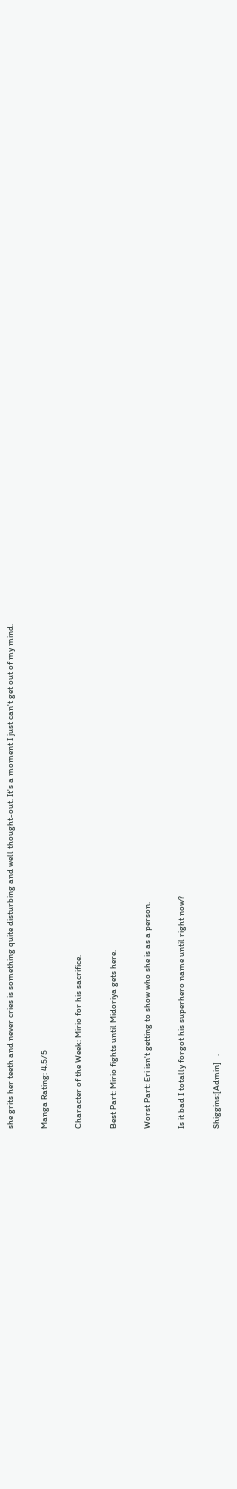she grits her teeth and never cries is something quite disturbing and well thought-out. It's a moment I just can't get out of my mind.

Manga Rating: 4.5/5

Character of the Week: Mirio for his sacrifice.

Best Part: Mirio fights until Midoriya gets here.

Worst Part: Eri isn't getting to show who she is as a person.

Is it bad I totally forgot his superhero name until right now?

Shiggins:[Admin]   .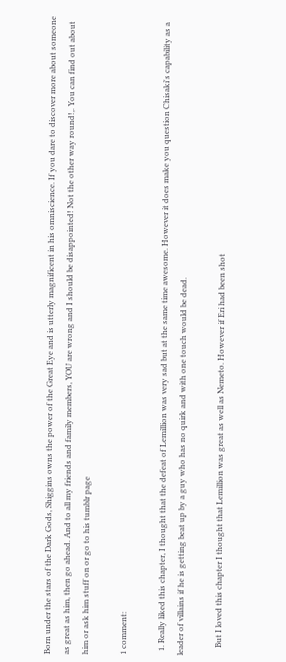Born under the stars of the Dark Gods, Shiggins owns the power of the Great Eye and is utterly magnificent in his omniscience. If you dare to discover more about someone as great as him, then go ahead. And to all my friends and family members, YOU are wrong and I should be disappointed! Not the other way round!,. You can find out about him or ask him stuff on or go to his tumblr page

1 comment:

  1. Really liked this chapter, I thought that the defeat of Lemillion was very sad but at the same time awesome. However it does make you question Chisaki's capability as a leader of villains if he is getting beat up by a guy who has no quirk and with one touch would be dead.

    But I loved this chapter I thought that Lemillion was great as well as Nemeto. However if Eri had been shot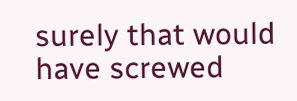surely that would have screwed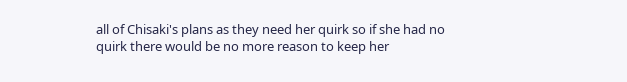all of Chisaki's plans as they need her quirk so if she had no quirk there would be no more reason to keep her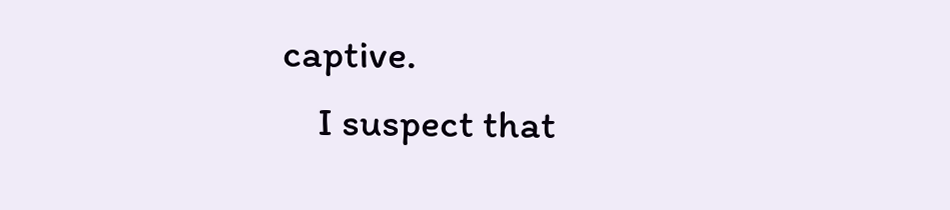captive.
    I suspect that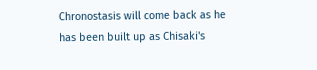Chronostasis will come back as he has been built up as Chisaki's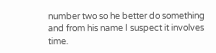number two so he better do something and from his name I suspect it involves time.